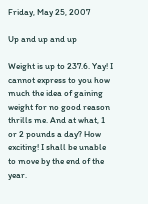Friday, May 25, 2007

Up and up and up

Weight is up to 237.6. Yay! I cannot express to you how much the idea of gaining weight for no good reason thrills me. And at what, 1 or 2 pounds a day? How exciting! I shall be unable to move by the end of the year.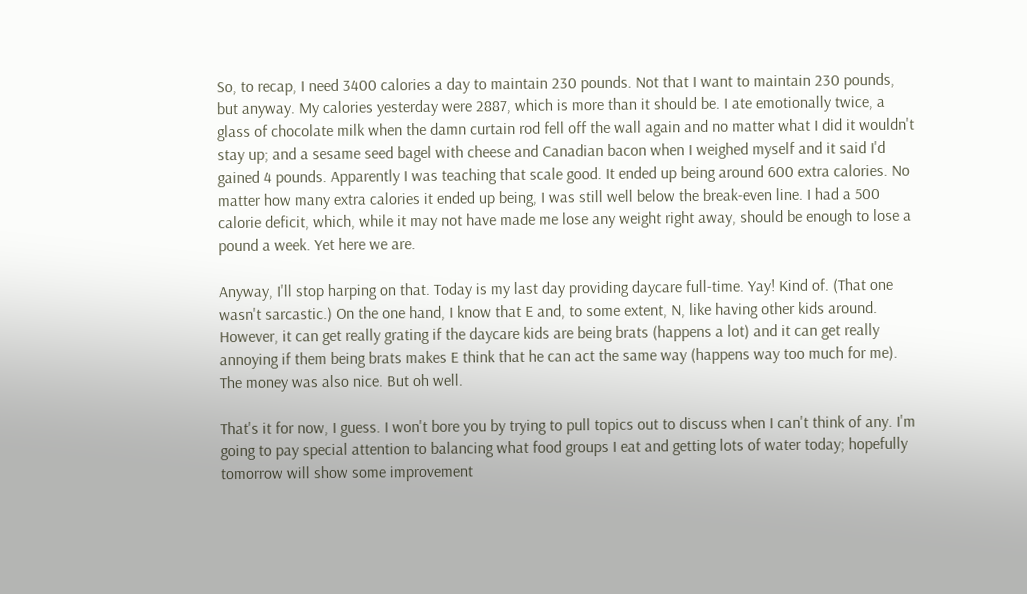So, to recap, I need 3400 calories a day to maintain 230 pounds. Not that I want to maintain 230 pounds, but anyway. My calories yesterday were 2887, which is more than it should be. I ate emotionally twice, a glass of chocolate milk when the damn curtain rod fell off the wall again and no matter what I did it wouldn't stay up; and a sesame seed bagel with cheese and Canadian bacon when I weighed myself and it said I'd gained 4 pounds. Apparently I was teaching that scale good. It ended up being around 600 extra calories. No matter how many extra calories it ended up being, I was still well below the break-even line. I had a 500 calorie deficit, which, while it may not have made me lose any weight right away, should be enough to lose a pound a week. Yet here we are.

Anyway, I'll stop harping on that. Today is my last day providing daycare full-time. Yay! Kind of. (That one wasn't sarcastic.) On the one hand, I know that E and, to some extent, N, like having other kids around. However, it can get really grating if the daycare kids are being brats (happens a lot) and it can get really annoying if them being brats makes E think that he can act the same way (happens way too much for me). The money was also nice. But oh well.

That's it for now, I guess. I won't bore you by trying to pull topics out to discuss when I can't think of any. I'm going to pay special attention to balancing what food groups I eat and getting lots of water today; hopefully tomorrow will show some improvement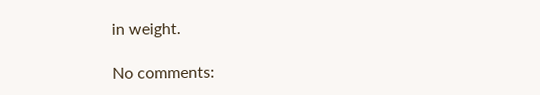in weight.

No comments: